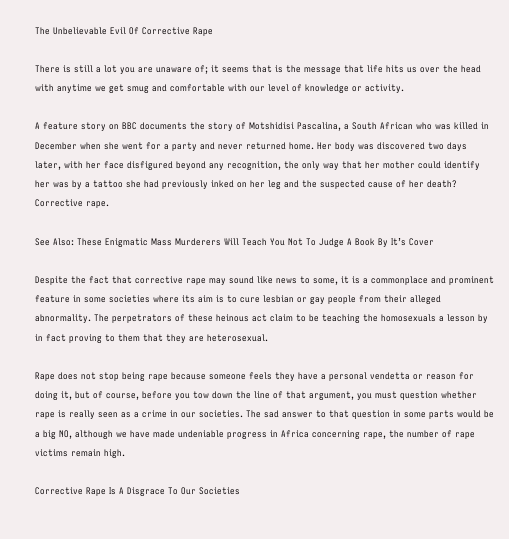The Unbelievable Evil Of Corrective Rape

There is still a lot you are unaware of; it seems that is the message that life hits us over the head with anytime we get smug and comfortable with our level of knowledge or activity.

A feature story on BBC documents the story of Motshidisi Pascalina, a South African who was killed in December when she went for a party and never returned home. Her body was discovered two days later, with her face disfigured beyond any recognition, the only way that her mother could identify her was by a tattoo she had previously inked on her leg and the suspected cause of her death? Corrective rape.

See Also: These Enigmatic Mass Murderers Will Teach You Not To Judge A Book By It’s Cover

Despite the fact that corrective rape may sound like news to some, it is a commonplace and prominent feature in some societies where its aim is to cure lesbian or gay people from their alleged abnormality. The perpetrators of these heinous act claim to be teaching the homosexuals a lesson by in fact proving to them that they are heterosexual.

Rape does not stop being rape because someone feels they have a personal vendetta or reason for doing it, but of course, before you tow down the line of that argument, you must question whether rape is really seen as a crime in our societies. The sad answer to that question in some parts would be a big NO, although we have made undeniable progress in Africa concerning rape, the number of rape victims remain high.

Corrective Rape Is A Disgrace To Our Societies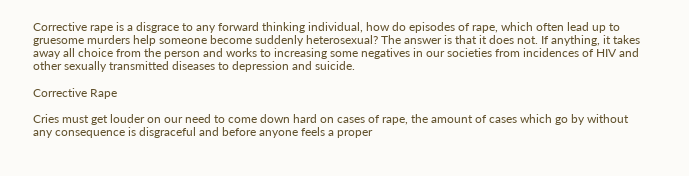Corrective rape is a disgrace to any forward thinking individual, how do episodes of rape, which often lead up to gruesome murders help someone become suddenly heterosexual? The answer is that it does not. If anything, it takes away all choice from the person and works to increasing some negatives in our societies from incidences of HIV and other sexually transmitted diseases to depression and suicide.

Corrective Rape

Cries must get louder on our need to come down hard on cases of rape, the amount of cases which go by without any consequence is disgraceful and before anyone feels a proper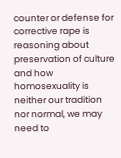counter or defense for corrective rape is reasoning about preservation of culture and how homosexuality is neither our tradition nor normal, we may need to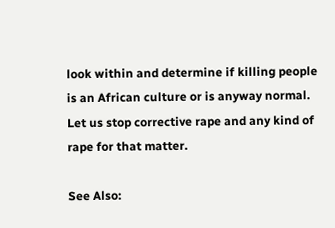look within and determine if killing people is an African culture or is anyway normal. Let us stop corrective rape and any kind of rape for that matter.

See Also: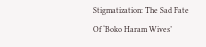Stigmatization: The Sad Fate Of ‘Boko Haram Wives’